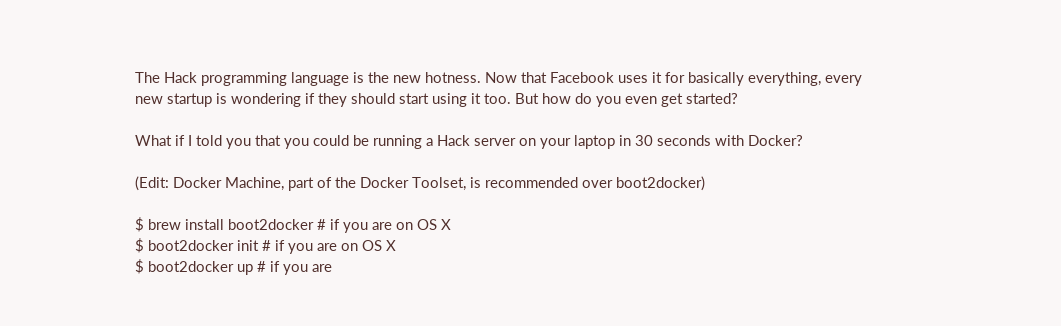The Hack programming language is the new hotness. Now that Facebook uses it for basically everything, every new startup is wondering if they should start using it too. But how do you even get started?

What if I told you that you could be running a Hack server on your laptop in 30 seconds with Docker?

(Edit: Docker Machine, part of the Docker Toolset, is recommended over boot2docker)

$ brew install boot2docker # if you are on OS X
$ boot2docker init # if you are on OS X
$ boot2docker up # if you are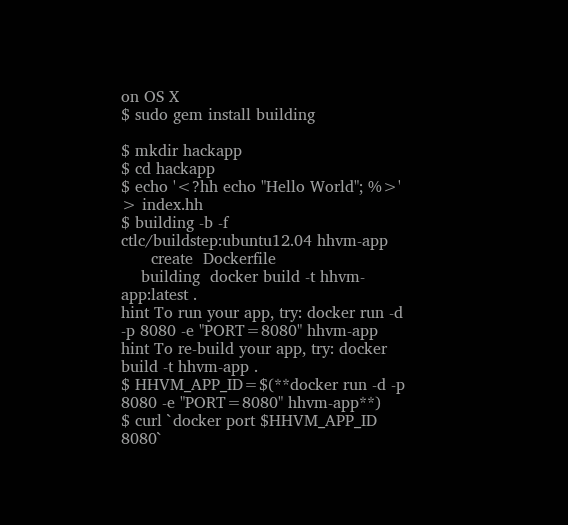on OS X
$ sudo gem install building

$ mkdir hackapp
$ cd hackapp
$ echo '<?hh echo "Hello World"; %>' > index.hh
$ building -b -f ctlc/buildstep:ubuntu12.04 hhvm-app
      create  Dockerfile
    building  docker build -t hhvm-app:latest .
hint To run your app, try: docker run -d -p 8080 -e "PORT=8080" hhvm-app
hint To re-build your app, try: docker build -t hhvm-app .
$ HHVM_APP_ID=$(**docker run -d -p 8080 -e "PORT=8080" hhvm-app**)
$ curl `docker port $HHVM_APP_ID 8080`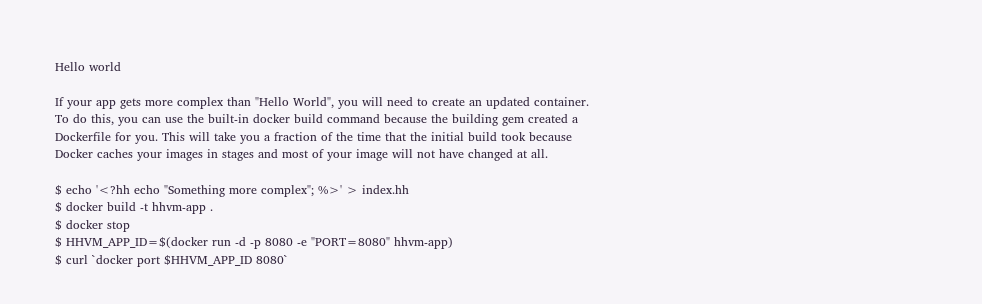Hello world

If your app gets more complex than "Hello World", you will need to create an updated container. To do this, you can use the built-in docker build command because the building gem created a Dockerfile for you. This will take you a fraction of the time that the initial build took because Docker caches your images in stages and most of your image will not have changed at all.

$ echo '<?hh echo "Something more complex"; %>' > index.hh
$ docker build -t hhvm-app .
$ docker stop
$ HHVM_APP_ID=$(docker run -d -p 8080 -e "PORT=8080" hhvm-app)
$ curl `docker port $HHVM_APP_ID 8080`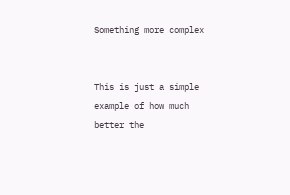Something more complex


This is just a simple example of how much better the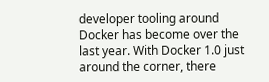developer tooling around Docker has become over the last year. With Docker 1.0 just around the corner, there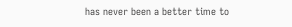has never been a better time to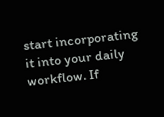start incorporating it into your daily workflow. If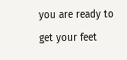you are ready to get your feet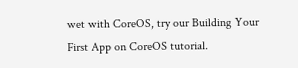wet with CoreOS, try our Building Your First App on CoreOS tutorial.